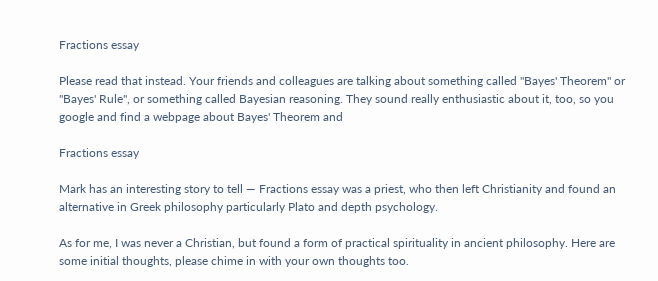Fractions essay

Please read that instead. Your friends and colleagues are talking about something called "Bayes' Theorem" or "Bayes' Rule", or something called Bayesian reasoning. They sound really enthusiastic about it, too, so you google and find a webpage about Bayes' Theorem and

Fractions essay

Mark has an interesting story to tell — Fractions essay was a priest, who then left Christianity and found an alternative in Greek philosophy particularly Plato and depth psychology.

As for me, I was never a Christian, but found a form of practical spirituality in ancient philosophy. Here are some initial thoughts, please chime in with your own thoughts too.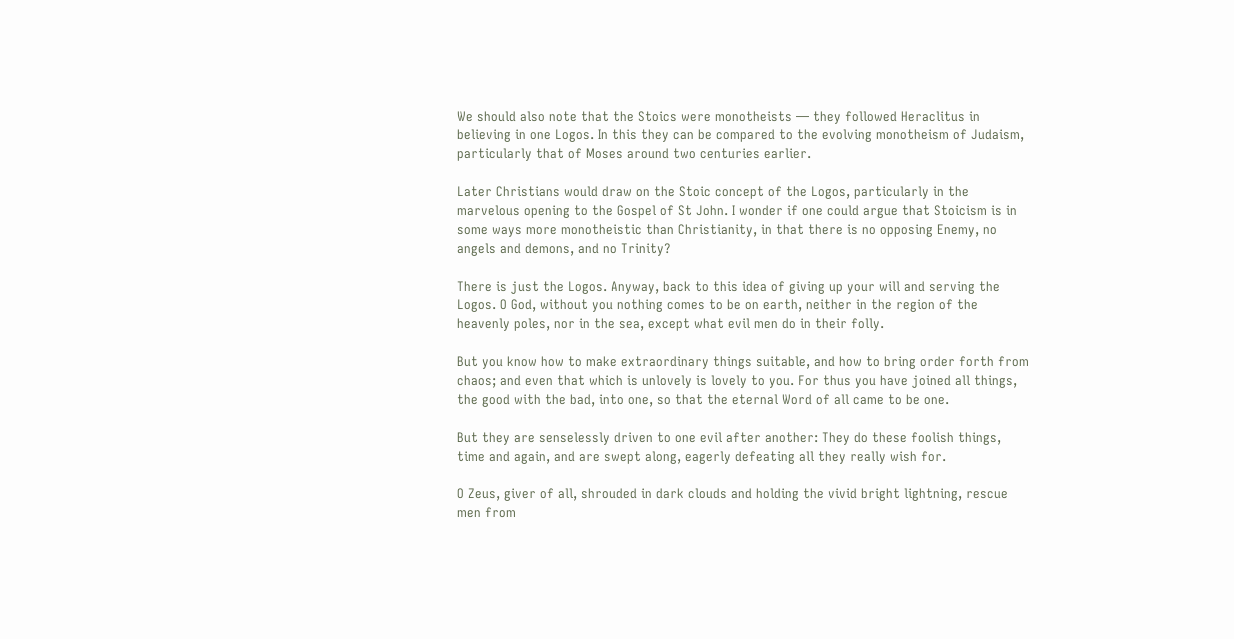We should also note that the Stoics were monotheists — they followed Heraclitus in believing in one Logos. In this they can be compared to the evolving monotheism of Judaism, particularly that of Moses around two centuries earlier.

Later Christians would draw on the Stoic concept of the Logos, particularly in the marvelous opening to the Gospel of St John. I wonder if one could argue that Stoicism is in some ways more monotheistic than Christianity, in that there is no opposing Enemy, no angels and demons, and no Trinity?

There is just the Logos. Anyway, back to this idea of giving up your will and serving the Logos. O God, without you nothing comes to be on earth, neither in the region of the heavenly poles, nor in the sea, except what evil men do in their folly.

But you know how to make extraordinary things suitable, and how to bring order forth from chaos; and even that which is unlovely is lovely to you. For thus you have joined all things, the good with the bad, into one, so that the eternal Word of all came to be one.

But they are senselessly driven to one evil after another: They do these foolish things, time and again, and are swept along, eagerly defeating all they really wish for.

O Zeus, giver of all, shrouded in dark clouds and holding the vivid bright lightning, rescue men from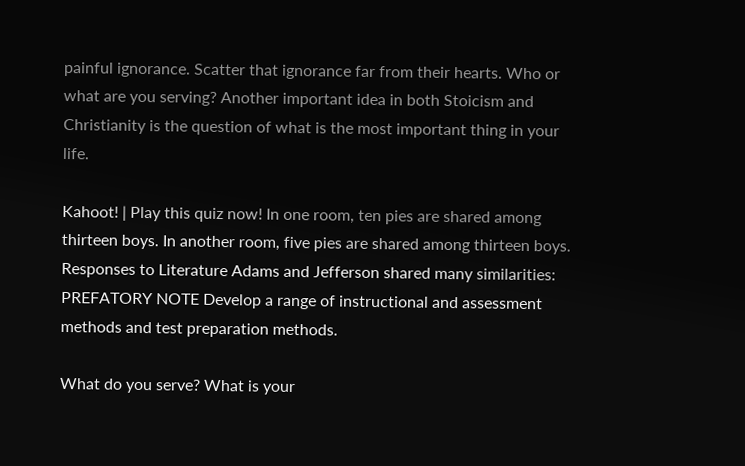painful ignorance. Scatter that ignorance far from their hearts. Who or what are you serving? Another important idea in both Stoicism and Christianity is the question of what is the most important thing in your life.

Kahoot! | Play this quiz now! In one room, ten pies are shared among thirteen boys. In another room, five pies are shared among thirteen boys.
Responses to Literature Adams and Jefferson shared many similarities:
PREFATORY NOTE Develop a range of instructional and assessment methods and test preparation methods.

What do you serve? What is your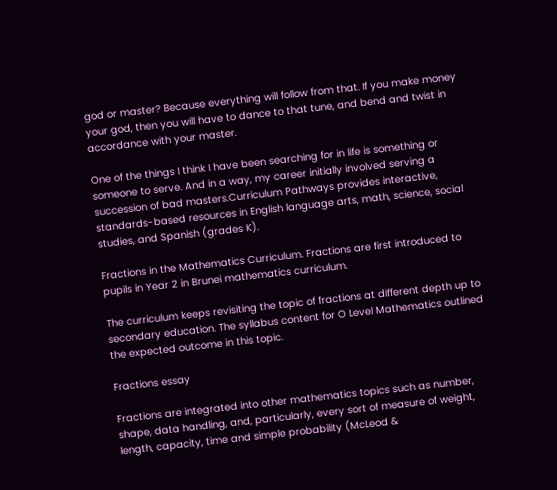god or master? Because everything will follow from that. If you make money your god, then you will have to dance to that tune, and bend and twist in accordance with your master.

One of the things I think I have been searching for in life is something or someone to serve. And in a way, my career initially involved serving a succession of bad masters.Curriculum Pathways provides interactive, standards-based resources in English language arts, math, science, social studies, and Spanish (grades K).

Fractions in the Mathematics Curriculum. Fractions are first introduced to pupils in Year 2 in Brunei mathematics curriculum.

The curriculum keeps revisiting the topic of fractions at different depth up to secondary education. The syllabus content for O Level Mathematics outlined the expected outcome in this topic.

Fractions essay

Fractions are integrated into other mathematics topics such as number, shape, data handling, and, particularly, every sort of measure of weight, length, capacity, time and simple probability (McLeod &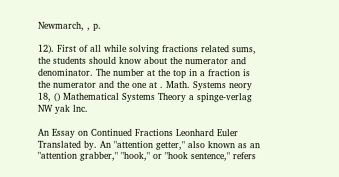Newmarch, , p.

12). First of all while solving fractions related sums, the students should know about the numerator and denominator. The number at the top in a fraction is the numerator and the one at . Math. Systems neory 18, () Mathematical Systems Theory a spinge-verlag NW yak lnc.

An Essay on Continued Fractions Leonhard Euler Translated by. An "attention getter," also known as an "attention grabber," "hook," or "hook sentence," refers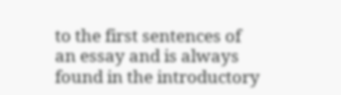to the first sentences of an essay and is always found in the introductory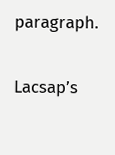paragraph.

Lacsap’s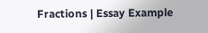Fractions | Essay Example